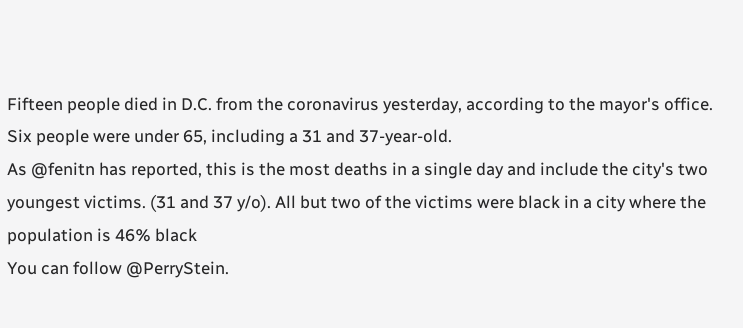Fifteen people died in D.C. from the coronavirus yesterday, according to the mayor's office. Six people were under 65, including a 31 and 37-year-old.
As @fenitn has reported, this is the most deaths in a single day and include the city's two youngest victims. (31 and 37 y/o). All but two of the victims were black in a city where the population is 46% black
You can follow @PerryStein.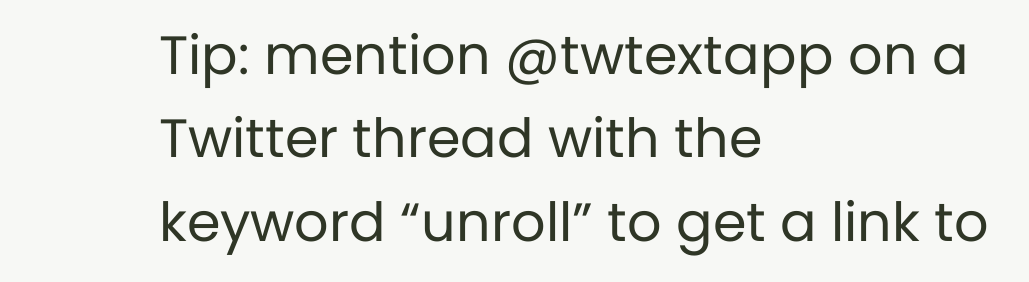Tip: mention @twtextapp on a Twitter thread with the keyword “unroll” to get a link to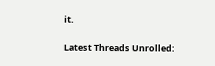it.

Latest Threads Unrolled: